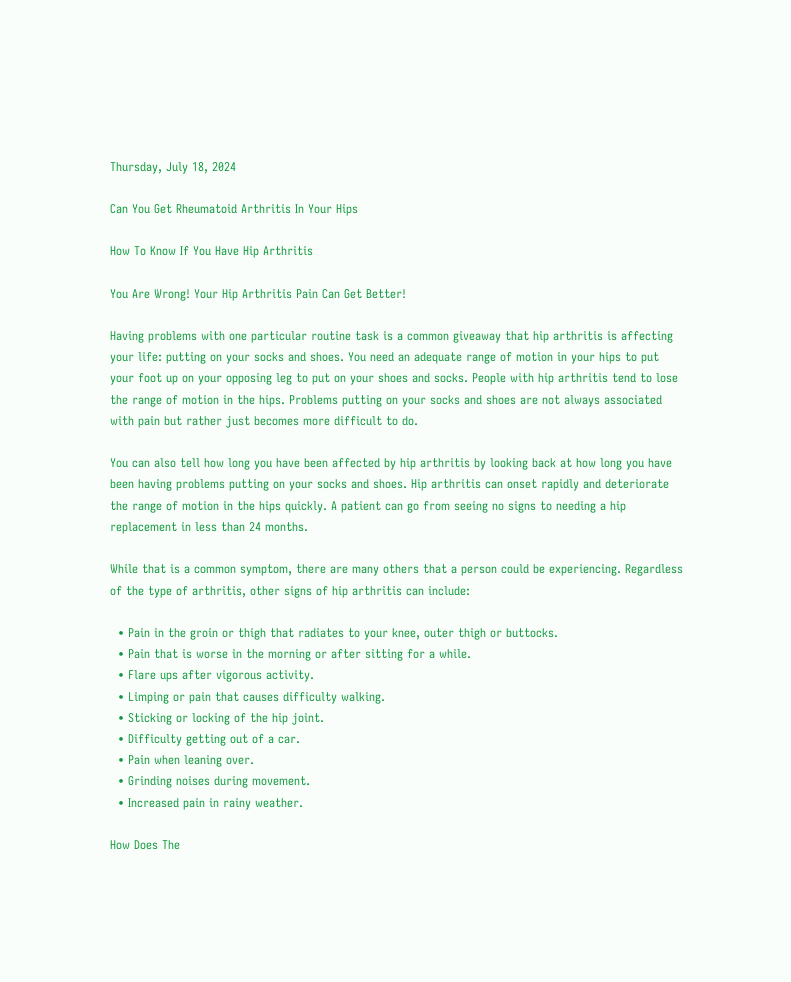Thursday, July 18, 2024

Can You Get Rheumatoid Arthritis In Your Hips

How To Know If You Have Hip Arthritis

You Are Wrong! Your Hip Arthritis Pain Can Get Better!

Having problems with one particular routine task is a common giveaway that hip arthritis is affecting your life: putting on your socks and shoes. You need an adequate range of motion in your hips to put your foot up on your opposing leg to put on your shoes and socks. People with hip arthritis tend to lose the range of motion in the hips. Problems putting on your socks and shoes are not always associated with pain but rather just becomes more difficult to do.

You can also tell how long you have been affected by hip arthritis by looking back at how long you have been having problems putting on your socks and shoes. Hip arthritis can onset rapidly and deteriorate the range of motion in the hips quickly. A patient can go from seeing no signs to needing a hip replacement in less than 24 months.

While that is a common symptom, there are many others that a person could be experiencing. Regardless of the type of arthritis, other signs of hip arthritis can include:

  • Pain in the groin or thigh that radiates to your knee, outer thigh or buttocks.
  • Pain that is worse in the morning or after sitting for a while.
  • Flare ups after vigorous activity.
  • Limping or pain that causes difficulty walking.
  • Sticking or locking of the hip joint.
  • Difficulty getting out of a car.
  • Pain when leaning over.
  • Grinding noises during movement.
  • Increased pain in rainy weather.

How Does The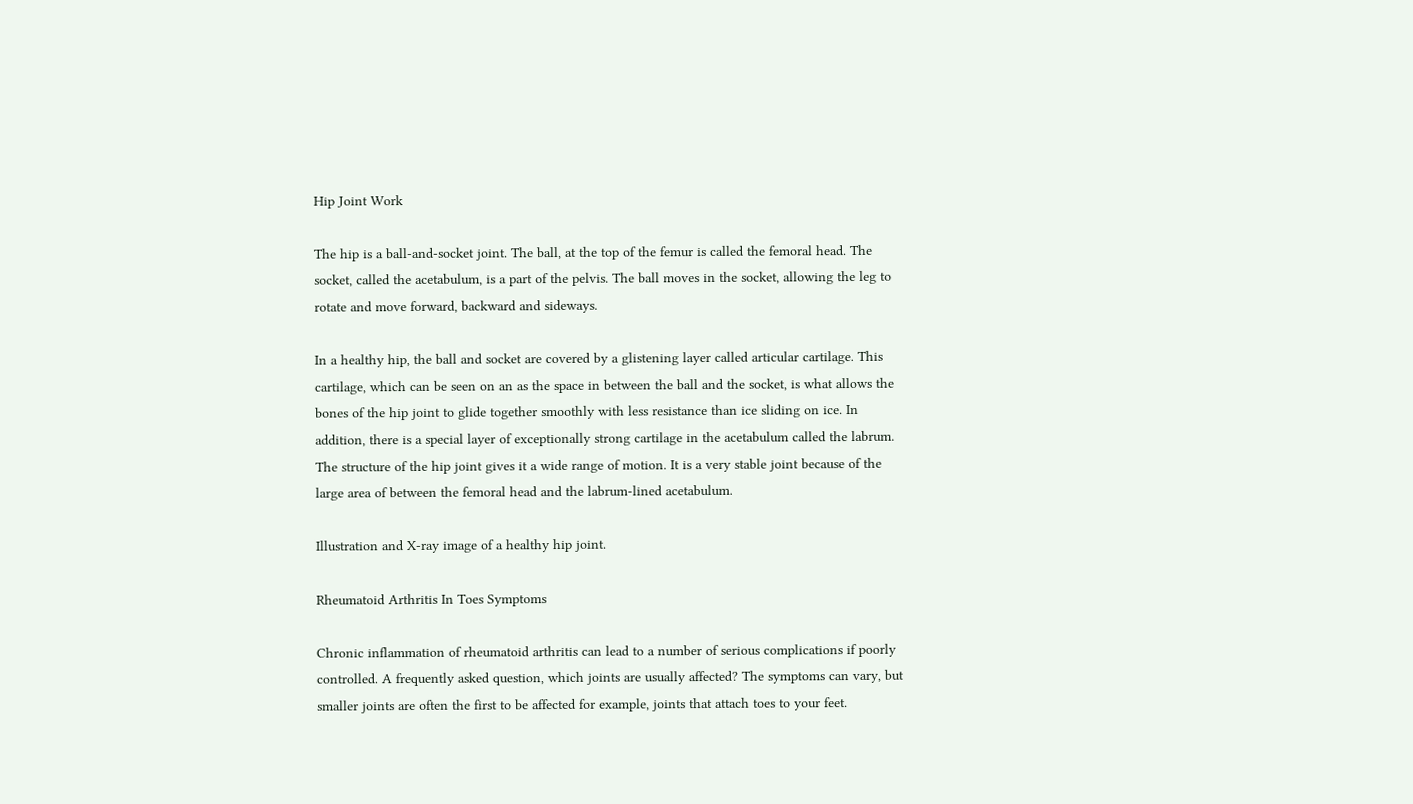Hip Joint Work

The hip is a ball-and-socket joint. The ball, at the top of the femur is called the femoral head. The socket, called the acetabulum, is a part of the pelvis. The ball moves in the socket, allowing the leg to rotate and move forward, backward and sideways.

In a healthy hip, the ball and socket are covered by a glistening layer called articular cartilage. This cartilage, which can be seen on an as the space in between the ball and the socket, is what allows the bones of the hip joint to glide together smoothly with less resistance than ice sliding on ice. In addition, there is a special layer of exceptionally strong cartilage in the acetabulum called the labrum. The structure of the hip joint gives it a wide range of motion. It is a very stable joint because of the large area of between the femoral head and the labrum-lined acetabulum.

Illustration and X-ray image of a healthy hip joint.

Rheumatoid Arthritis In Toes Symptoms

Chronic inflammation of rheumatoid arthritis can lead to a number of serious complications if poorly controlled. A frequently asked question, which joints are usually affected? The symptoms can vary, but smaller joints are often the first to be affected for example, joints that attach toes to your feet.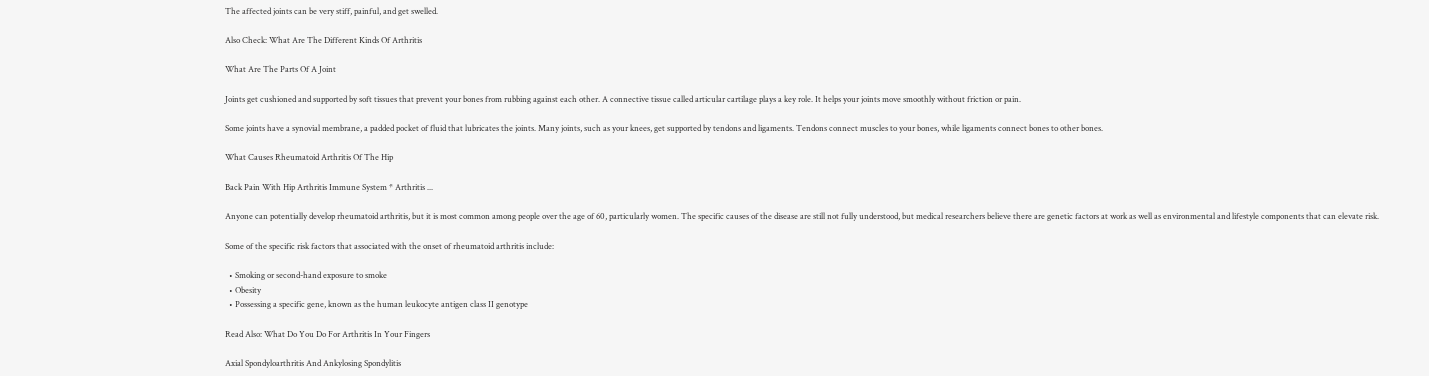The affected joints can be very stiff, painful, and get swelled.

Also Check: What Are The Different Kinds Of Arthritis

What Are The Parts Of A Joint

Joints get cushioned and supported by soft tissues that prevent your bones from rubbing against each other. A connective tissue called articular cartilage plays a key role. It helps your joints move smoothly without friction or pain.

Some joints have a synovial membrane, a padded pocket of fluid that lubricates the joints. Many joints, such as your knees, get supported by tendons and ligaments. Tendons connect muscles to your bones, while ligaments connect bones to other bones.

What Causes Rheumatoid Arthritis Of The Hip

Back Pain With Hip Arthritis Immune System * Arthritis ...

Anyone can potentially develop rheumatoid arthritis, but it is most common among people over the age of 60, particularly women. The specific causes of the disease are still not fully understood, but medical researchers believe there are genetic factors at work as well as environmental and lifestyle components that can elevate risk.

Some of the specific risk factors that associated with the onset of rheumatoid arthritis include:

  • Smoking or second-hand exposure to smoke
  • Obesity
  • Possessing a specific gene, known as the human leukocyte antigen class II genotype

Read Also: What Do You Do For Arthritis In Your Fingers

Axial Spondyloarthritis And Ankylosing Spondylitis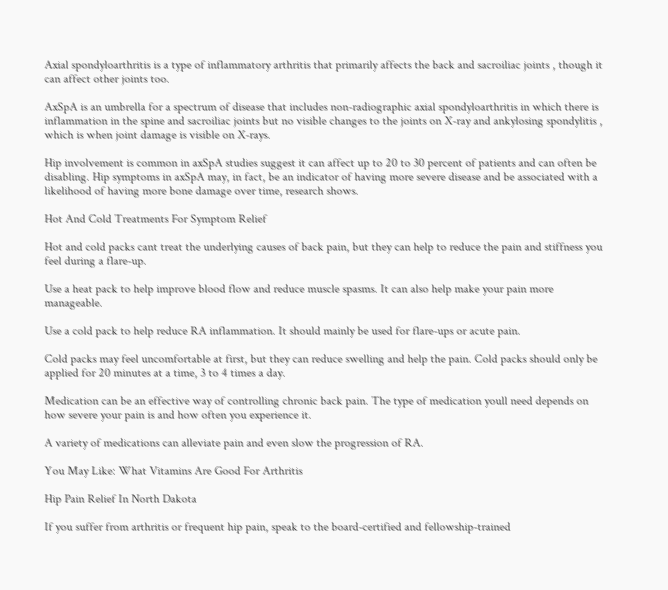Axial spondyloarthritis is a type of inflammatory arthritis that primarily affects the back and sacroiliac joints , though it can affect other joints too.

AxSpA is an umbrella for a spectrum of disease that includes non-radiographic axial spondyloarthritis in which there is inflammation in the spine and sacroiliac joints but no visible changes to the joints on X-ray and ankylosing spondylitis , which is when joint damage is visible on X-rays.

Hip involvement is common in axSpA studies suggest it can affect up to 20 to 30 percent of patients and can often be disabling. Hip symptoms in axSpA may, in fact, be an indicator of having more severe disease and be associated with a likelihood of having more bone damage over time, research shows.

Hot And Cold Treatments For Symptom Relief

Hot and cold packs cant treat the underlying causes of back pain, but they can help to reduce the pain and stiffness you feel during a flare-up.

Use a heat pack to help improve blood flow and reduce muscle spasms. It can also help make your pain more manageable.

Use a cold pack to help reduce RA inflammation. It should mainly be used for flare-ups or acute pain.

Cold packs may feel uncomfortable at first, but they can reduce swelling and help the pain. Cold packs should only be applied for 20 minutes at a time, 3 to 4 times a day.

Medication can be an effective way of controlling chronic back pain. The type of medication youll need depends on how severe your pain is and how often you experience it.

A variety of medications can alleviate pain and even slow the progression of RA.

You May Like: What Vitamins Are Good For Arthritis

Hip Pain Relief In North Dakota

If you suffer from arthritis or frequent hip pain, speak to the board-certified and fellowship-trained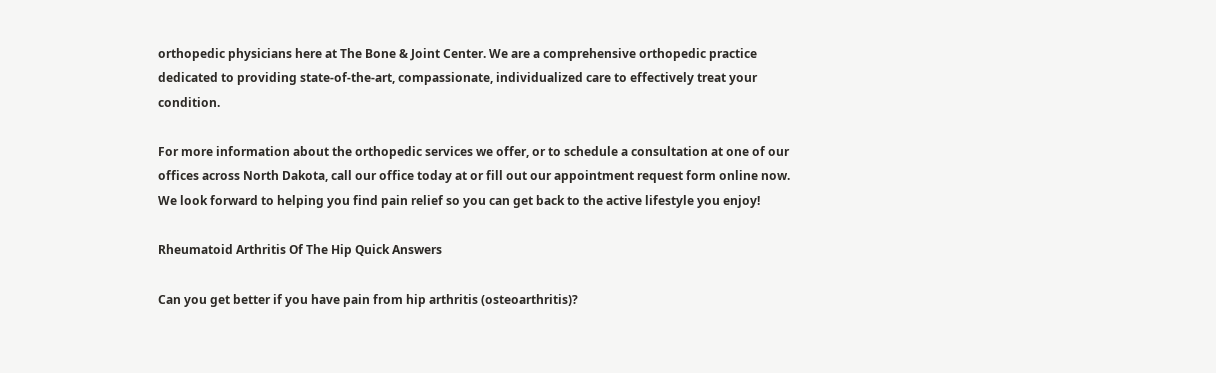orthopedic physicians here at The Bone & Joint Center. We are a comprehensive orthopedic practice dedicated to providing state-of-the-art, compassionate, individualized care to effectively treat your condition.

For more information about the orthopedic services we offer, or to schedule a consultation at one of our offices across North Dakota, call our office today at or fill out our appointment request form online now. We look forward to helping you find pain relief so you can get back to the active lifestyle you enjoy!

Rheumatoid Arthritis Of The Hip Quick Answers

Can you get better if you have pain from hip arthritis (osteoarthritis)?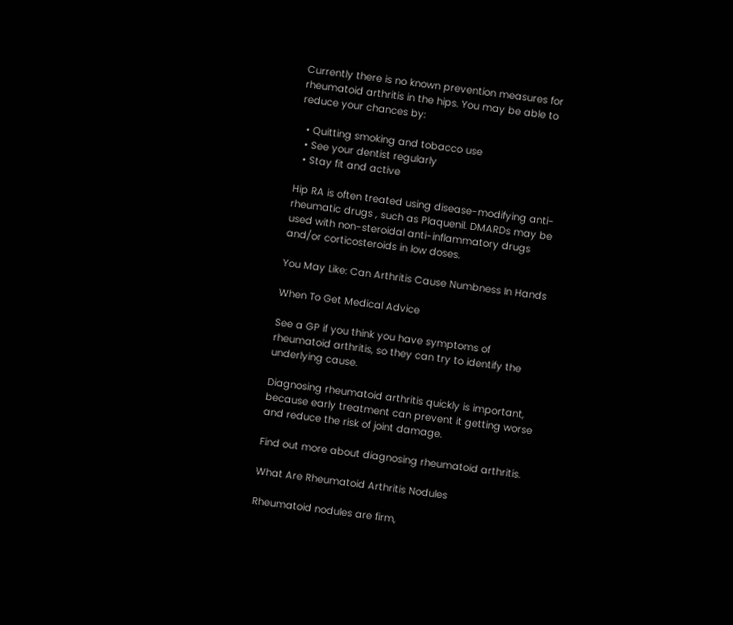Currently there is no known prevention measures for rheumatoid arthritis in the hips. You may be able to reduce your chances by:

  • Quitting smoking and tobacco use
  • See your dentist regularly
  • Stay fit and active

Hip RA is often treated using disease-modifying anti-rheumatic drugs , such as Plaquenil. DMARDs may be used with non-steroidal anti-inflammatory drugs and/or corticosteroids in low doses.

You May Like: Can Arthritis Cause Numbness In Hands

When To Get Medical Advice

See a GP if you think you have symptoms of rheumatoid arthritis, so they can try to identify the underlying cause.

Diagnosing rheumatoid arthritis quickly is important, because early treatment can prevent it getting worse and reduce the risk of joint damage.

Find out more about diagnosing rheumatoid arthritis.

What Are Rheumatoid Arthritis Nodules

Rheumatoid nodules are firm,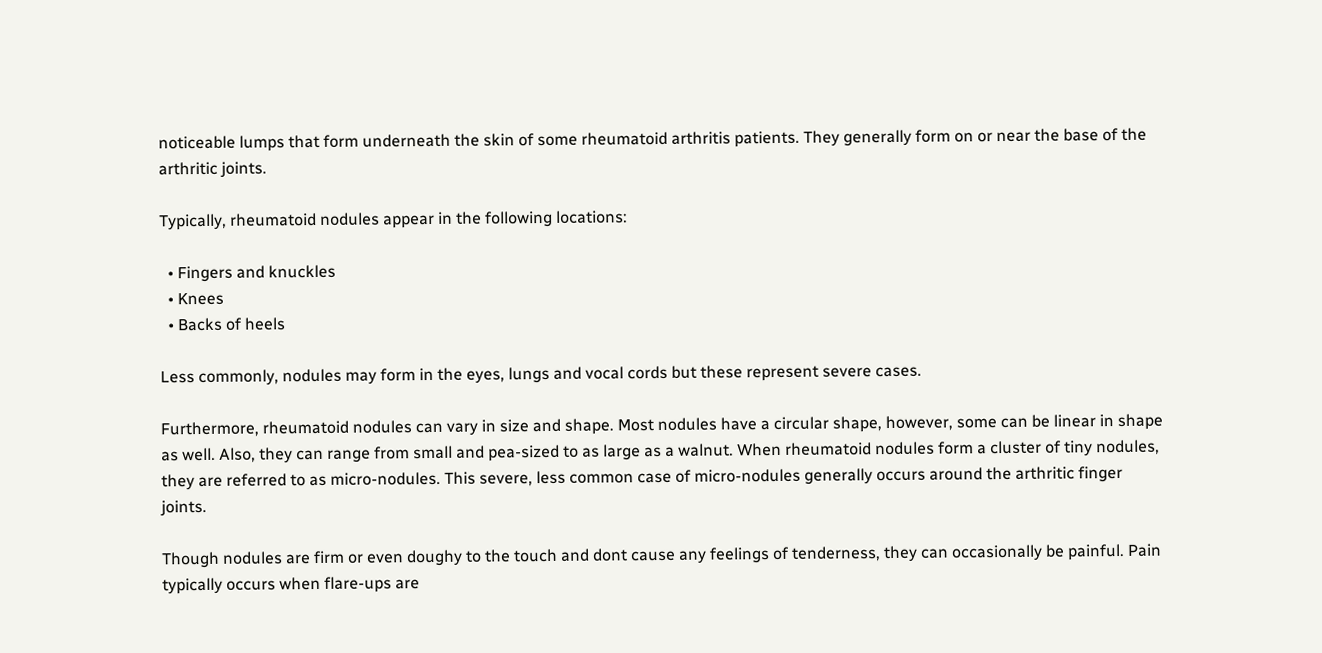noticeable lumps that form underneath the skin of some rheumatoid arthritis patients. They generally form on or near the base of the arthritic joints.

Typically, rheumatoid nodules appear in the following locations:

  • Fingers and knuckles
  • Knees
  • Backs of heels

Less commonly, nodules may form in the eyes, lungs and vocal cords but these represent severe cases.

Furthermore, rheumatoid nodules can vary in size and shape. Most nodules have a circular shape, however, some can be linear in shape as well. Also, they can range from small and pea-sized to as large as a walnut. When rheumatoid nodules form a cluster of tiny nodules, they are referred to as micro-nodules. This severe, less common case of micro-nodules generally occurs around the arthritic finger joints.

Though nodules are firm or even doughy to the touch and dont cause any feelings of tenderness, they can occasionally be painful. Pain typically occurs when flare-ups are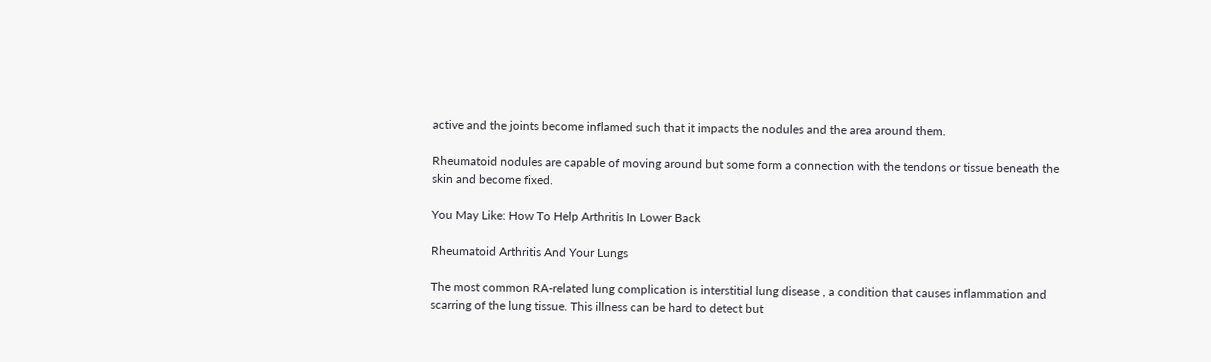active and the joints become inflamed such that it impacts the nodules and the area around them.

Rheumatoid nodules are capable of moving around but some form a connection with the tendons or tissue beneath the skin and become fixed.

You May Like: How To Help Arthritis In Lower Back

Rheumatoid Arthritis And Your Lungs

The most common RA-related lung complication is interstitial lung disease , a condition that causes inflammation and scarring of the lung tissue. This illness can be hard to detect but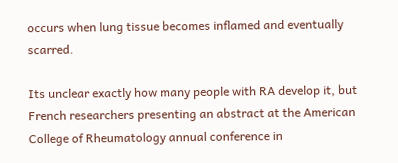occurs when lung tissue becomes inflamed and eventually scarred.

Its unclear exactly how many people with RA develop it, but French researchers presenting an abstract at the American College of Rheumatology annual conference in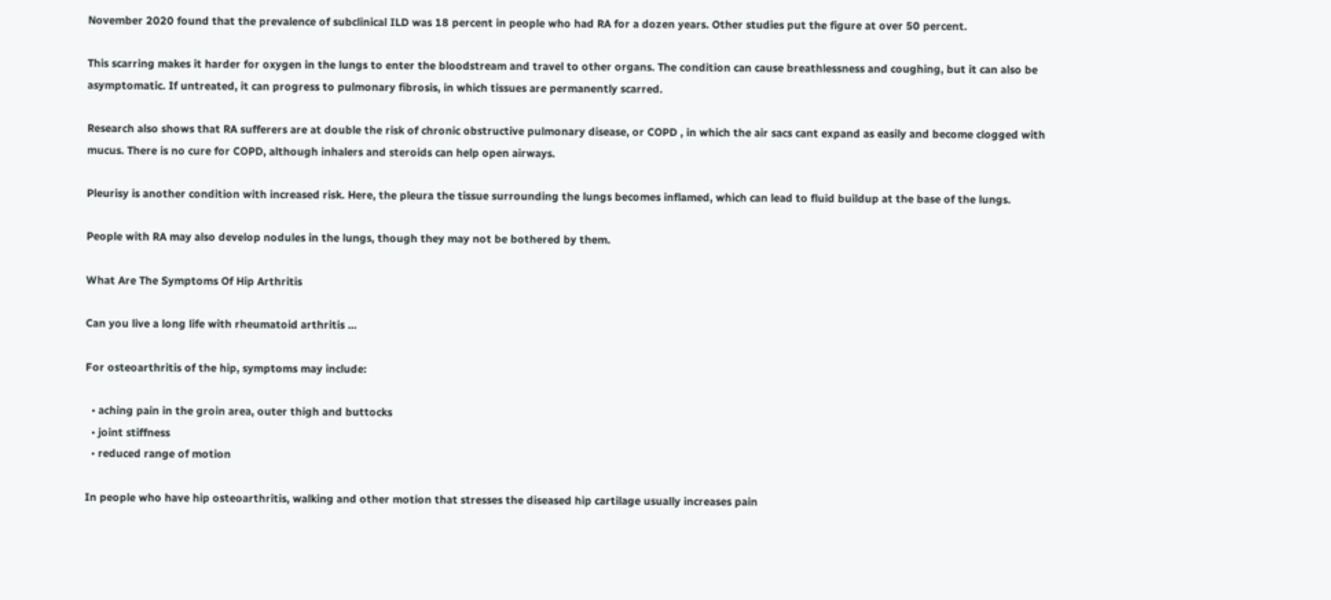November 2020 found that the prevalence of subclinical ILD was 18 percent in people who had RA for a dozen years. Other studies put the figure at over 50 percent.

This scarring makes it harder for oxygen in the lungs to enter the bloodstream and travel to other organs. The condition can cause breathlessness and coughing, but it can also be asymptomatic. If untreated, it can progress to pulmonary fibrosis, in which tissues are permanently scarred.

Research also shows that RA sufferers are at double the risk of chronic obstructive pulmonary disease, or COPD , in which the air sacs cant expand as easily and become clogged with mucus. There is no cure for COPD, although inhalers and steroids can help open airways.

Pleurisy is another condition with increased risk. Here, the pleura the tissue surrounding the lungs becomes inflamed, which can lead to fluid buildup at the base of the lungs.

People with RA may also develop nodules in the lungs, though they may not be bothered by them.

What Are The Symptoms Of Hip Arthritis

Can you live a long life with rheumatoid arthritis ...

For osteoarthritis of the hip, symptoms may include:

  • aching pain in the groin area, outer thigh and buttocks
  • joint stiffness
  • reduced range of motion

In people who have hip osteoarthritis, walking and other motion that stresses the diseased hip cartilage usually increases pain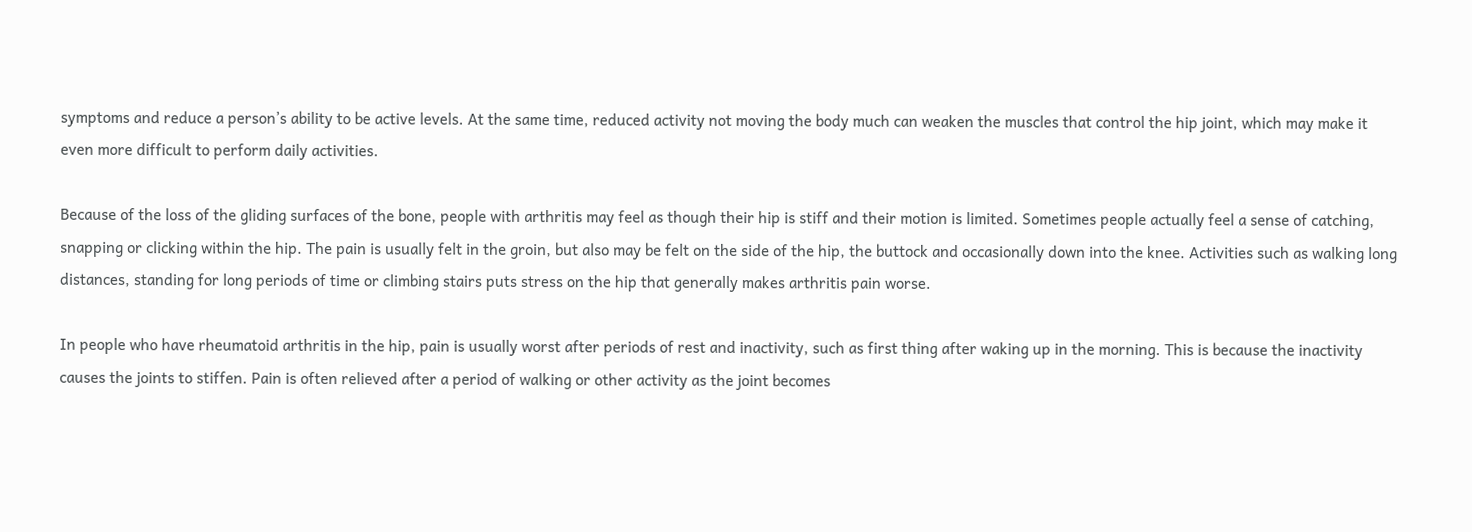symptoms and reduce a person’s ability to be active levels. At the same time, reduced activity not moving the body much can weaken the muscles that control the hip joint, which may make it even more difficult to perform daily activities.

Because of the loss of the gliding surfaces of the bone, people with arthritis may feel as though their hip is stiff and their motion is limited. Sometimes people actually feel a sense of catching, snapping or clicking within the hip. The pain is usually felt in the groin, but also may be felt on the side of the hip, the buttock and occasionally down into the knee. Activities such as walking long distances, standing for long periods of time or climbing stairs puts stress on the hip that generally makes arthritis pain worse.

In people who have rheumatoid arthritis in the hip, pain is usually worst after periods of rest and inactivity, such as first thing after waking up in the morning. This is because the inactivity causes the joints to stiffen. Pain is often relieved after a period of walking or other activity as the joint becomes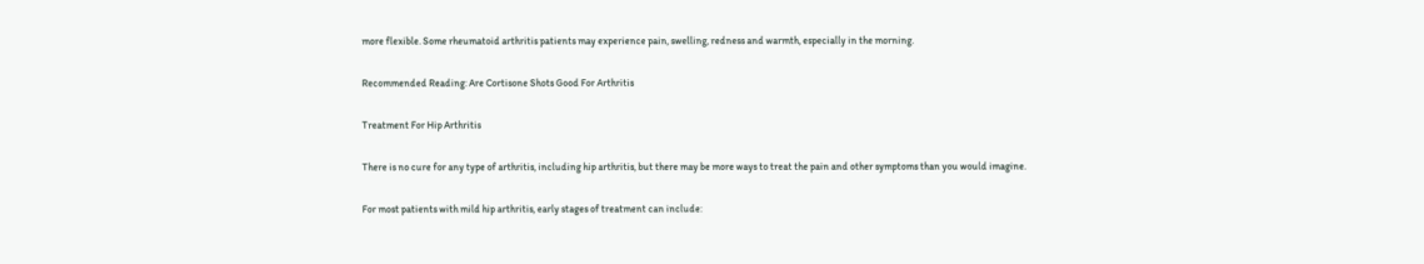more flexible. Some rheumatoid arthritis patients may experience pain, swelling, redness and warmth, especially in the morning.

Recommended Reading: Are Cortisone Shots Good For Arthritis

Treatment For Hip Arthritis

There is no cure for any type of arthritis, including hip arthritis, but there may be more ways to treat the pain and other symptoms than you would imagine.

For most patients with mild hip arthritis, early stages of treatment can include: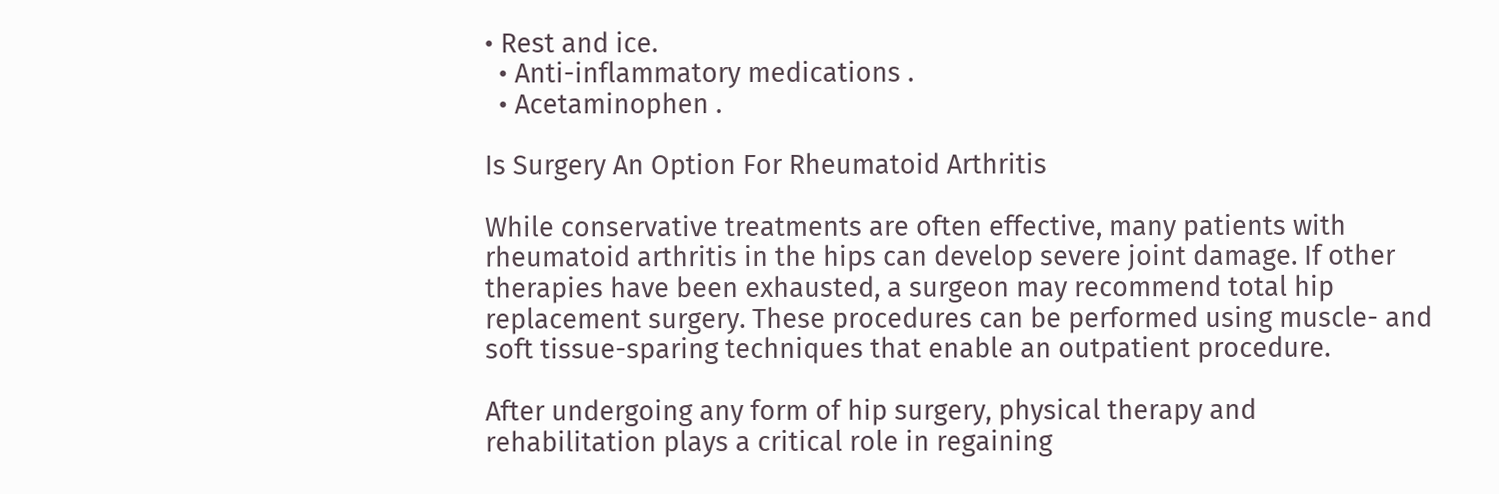• Rest and ice.
  • Anti-inflammatory medications .
  • Acetaminophen .

Is Surgery An Option For Rheumatoid Arthritis

While conservative treatments are often effective, many patients with rheumatoid arthritis in the hips can develop severe joint damage. If other therapies have been exhausted, a surgeon may recommend total hip replacement surgery. These procedures can be performed using muscle- and soft tissue-sparing techniques that enable an outpatient procedure.

After undergoing any form of hip surgery, physical therapy and rehabilitation plays a critical role in regaining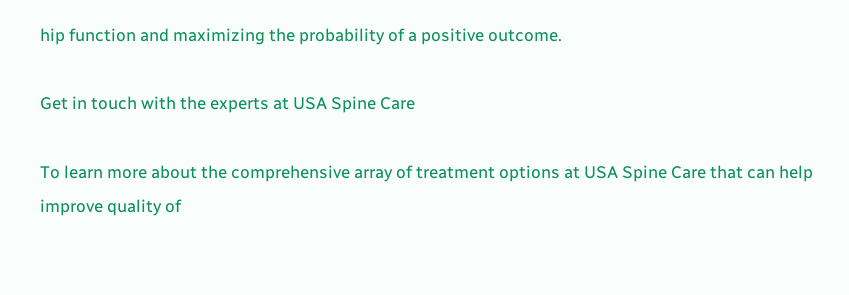hip function and maximizing the probability of a positive outcome.

Get in touch with the experts at USA Spine Care

To learn more about the comprehensive array of treatment options at USA Spine Care that can help improve quality of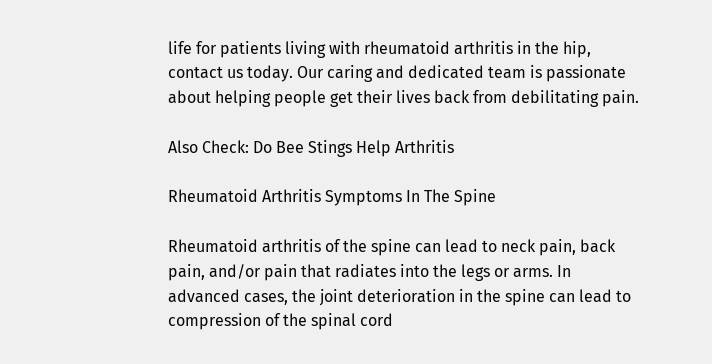life for patients living with rheumatoid arthritis in the hip, contact us today. Our caring and dedicated team is passionate about helping people get their lives back from debilitating pain.

Also Check: Do Bee Stings Help Arthritis

Rheumatoid Arthritis Symptoms In The Spine

Rheumatoid arthritis of the spine can lead to neck pain, back pain, and/or pain that radiates into the legs or arms. In advanced cases, the joint deterioration in the spine can lead to compression of the spinal cord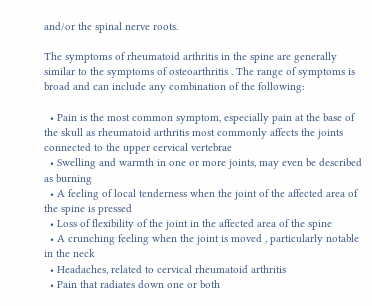and/or the spinal nerve roots.

The symptoms of rheumatoid arthritis in the spine are generally similar to the symptoms of osteoarthritis . The range of symptoms is broad and can include any combination of the following:

  • Pain is the most common symptom, especially pain at the base of the skull as rheumatoid arthritis most commonly affects the joints connected to the upper cervical vertebrae
  • Swelling and warmth in one or more joints, may even be described as burning
  • A feeling of local tenderness when the joint of the affected area of the spine is pressed
  • Loss of flexibility of the joint in the affected area of the spine
  • A crunching feeling when the joint is moved , particularly notable in the neck
  • Headaches, related to cervical rheumatoid arthritis
  • Pain that radiates down one or both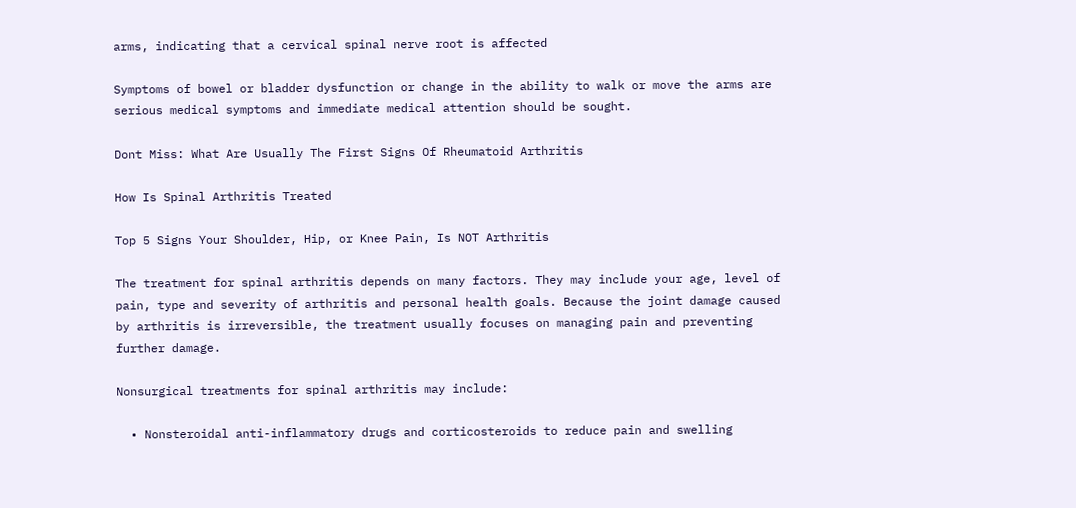arms, indicating that a cervical spinal nerve root is affected

Symptoms of bowel or bladder dysfunction or change in the ability to walk or move the arms are serious medical symptoms and immediate medical attention should be sought.

Dont Miss: What Are Usually The First Signs Of Rheumatoid Arthritis

How Is Spinal Arthritis Treated

Top 5 Signs Your Shoulder, Hip, or Knee Pain, Is NOT Arthritis

The treatment for spinal arthritis depends on many factors. They may include your age, level of pain, type and severity of arthritis and personal health goals. Because the joint damage caused by arthritis is irreversible, the treatment usually focuses on managing pain and preventing further damage.

Nonsurgical treatments for spinal arthritis may include:

  • Nonsteroidal anti-inflammatory drugs and corticosteroids to reduce pain and swelling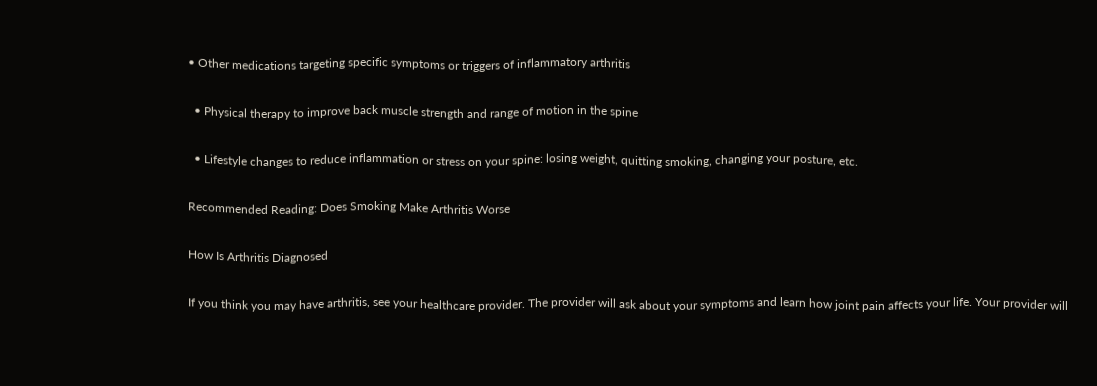• Other medications targeting specific symptoms or triggers of inflammatory arthritis

  • Physical therapy to improve back muscle strength and range of motion in the spine

  • Lifestyle changes to reduce inflammation or stress on your spine: losing weight, quitting smoking, changing your posture, etc.

Recommended Reading: Does Smoking Make Arthritis Worse

How Is Arthritis Diagnosed

If you think you may have arthritis, see your healthcare provider. The provider will ask about your symptoms and learn how joint pain affects your life. Your provider will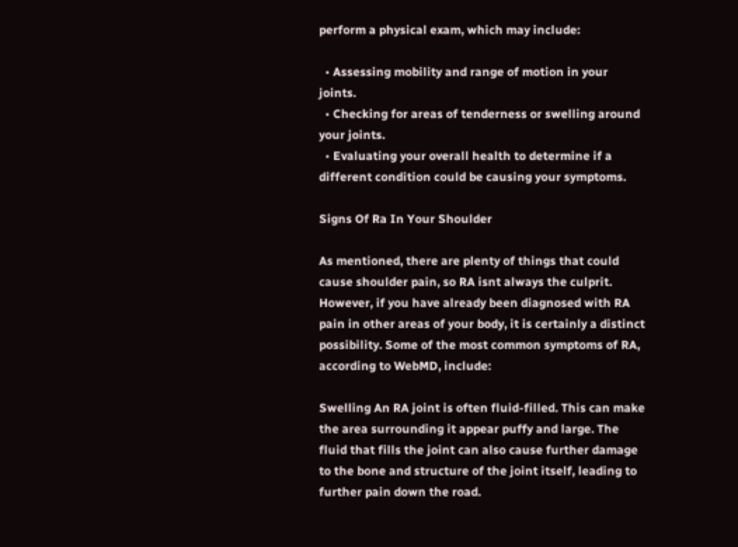perform a physical exam, which may include:

  • Assessing mobility and range of motion in your joints.
  • Checking for areas of tenderness or swelling around your joints.
  • Evaluating your overall health to determine if a different condition could be causing your symptoms.

Signs Of Ra In Your Shoulder

As mentioned, there are plenty of things that could cause shoulder pain, so RA isnt always the culprit. However, if you have already been diagnosed with RA pain in other areas of your body, it is certainly a distinct possibility. Some of the most common symptoms of RA, according to WebMD, include:

Swelling An RA joint is often fluid-filled. This can make the area surrounding it appear puffy and large. The fluid that fills the joint can also cause further damage to the bone and structure of the joint itself, leading to further pain down the road.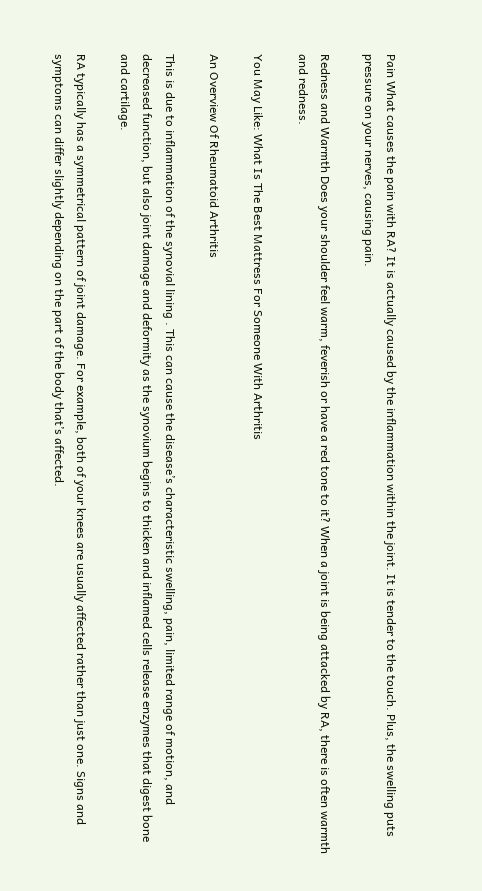Pain What causes the pain with RA? It is actually caused by the inflammation within the joint. It is tender to the touch. Plus, the swelling puts pressure on your nerves, causing pain.

Redness and Warmth Does your shoulder feel warm, feverish or have a red tone to it? When a joint is being attacked by RA, there is often warmth and redness.

You May Like: What Is The Best Mattress For Someone With Arthritis

An Overview Of Rheumatoid Arthritis

This is due to inflammation of the synovial lining . This can cause the disease’s characteristic swelling, pain, limited range of motion, and decreased function, but also joint damage and deformity as the synovium begins to thicken and inflamed cells release enzymes that digest bone and cartilage.

RA typically has a symmetrical pattern of joint damage. For example, both of your knees are usually affected rather than just one. Signs and symptoms can differ slightly depending on the part of the body that’s affected.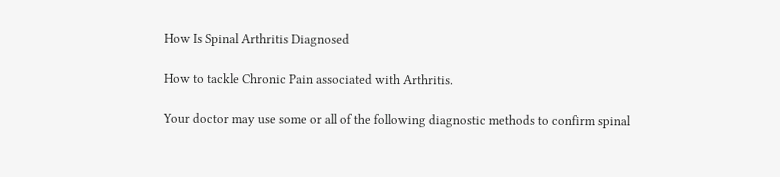How Is Spinal Arthritis Diagnosed

How to tackle Chronic Pain associated with Arthritis.

Your doctor may use some or all of the following diagnostic methods to confirm spinal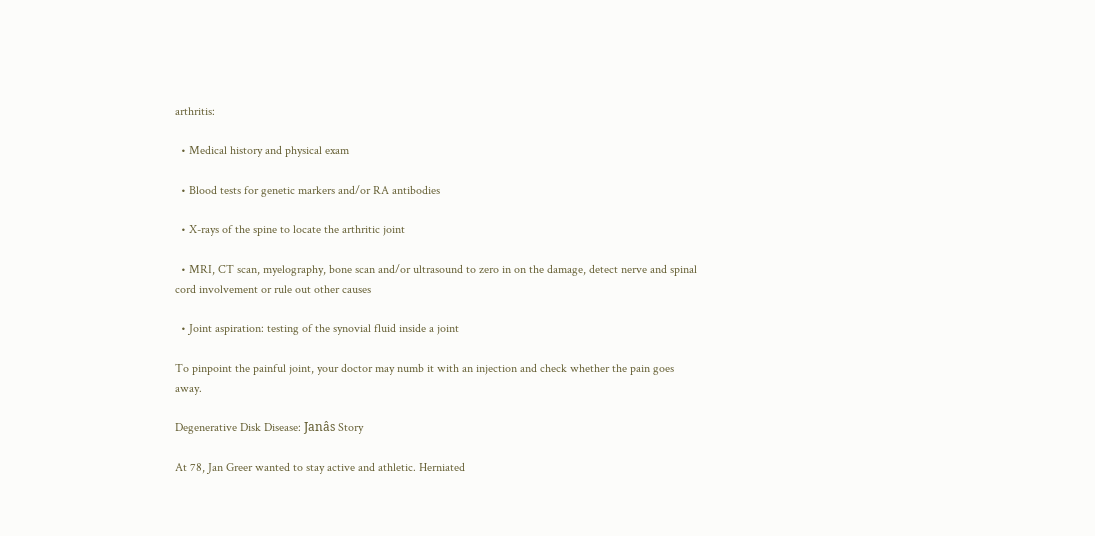arthritis:

  • Medical history and physical exam

  • Blood tests for genetic markers and/or RA antibodies

  • X-rays of the spine to locate the arthritic joint

  • MRI, CT scan, myelography, bone scan and/or ultrasound to zero in on the damage, detect nerve and spinal cord involvement or rule out other causes

  • Joint aspiration: testing of the synovial fluid inside a joint

To pinpoint the painful joint, your doctor may numb it with an injection and check whether the pain goes away.

Degenerative Disk Disease: Janâs Story

At 78, Jan Greer wanted to stay active and athletic. Herniated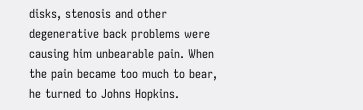disks, stenosis and other degenerative back problems were causing him unbearable pain. When the pain became too much to bear, he turned to Johns Hopkins.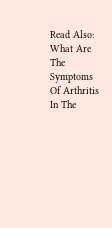Read Also: What Are The Symptoms Of Arthritis In The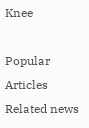Knee

Popular Articles
Related news